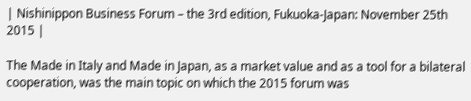| Nishinippon Business Forum – the 3rd edition, Fukuoka-Japan: November 25th 2015 |

The Made in Italy and Made in Japan, as a market value and as a tool for a bilateral cooperation, was the main topic on which the 2015 forum was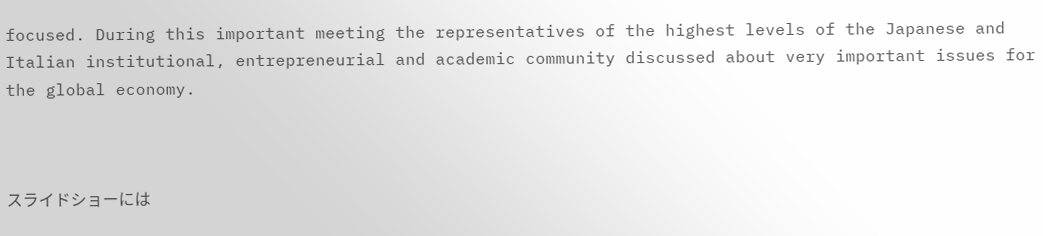focused. During this important meeting the representatives of the highest levels of the Japanese and Italian institutional, entrepreneurial and academic community discussed about very important issues for the global economy.



スライドショーには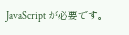JavaScript が必要です。